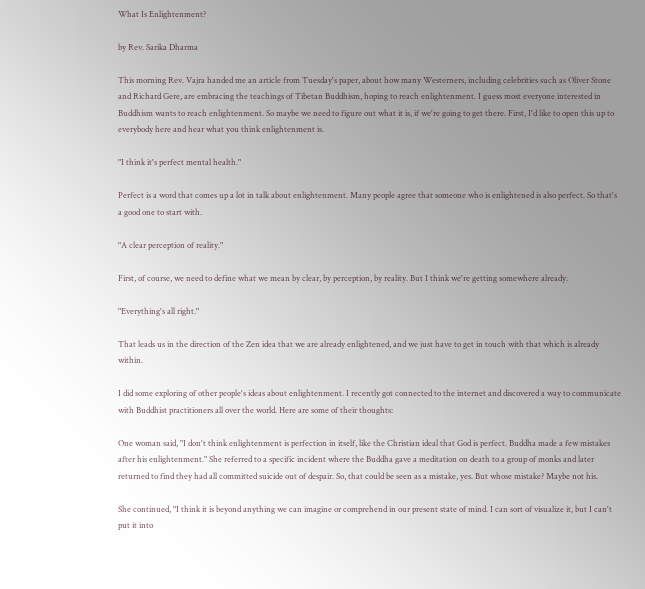What Is Enlightenment?

by Rev. Sarika Dharma

This morning Rev. Vajra handed me an article from Tuesday's paper, about how many Westerners, including celebrities such as Oliver Stone and Richard Gere, are embracing the teachings of Tibetan Buddhism, hoping to reach enlightenment. I guess most everyone interested in Buddhism wants to reach enlightenment. So maybe we need to figure out what it is, if we're going to get there. First, I'd like to open this up to everybody here and hear what you think enlightenment is.

"I think it's perfect mental health."

Perfect is a word that comes up a lot in talk about enlightenment. Many people agree that someone who is enlightened is also perfect. So that's a good one to start with.

"A clear perception of reality."

First, of course, we need to define what we mean by clear, by perception, by reality. But I think we're getting somewhere already.

"Everything's all right."

That leads us in the direction of the Zen idea that we are already enlightened, and we just have to get in touch with that which is already within.

I did some exploring of other people's ideas about enlightenment. I recently got connected to the internet and discovered a way to communicate with Buddhist practitioners all over the world. Here are some of their thoughts:

One woman said, "I don't think enlightenment is perfection in itself, like the Christian ideal that God is perfect. Buddha made a few mistakes after his enlightenment." She referred to a specific incident where the Buddha gave a meditation on death to a group of monks and later returned to find they had all committed suicide out of despair. So, that could be seen as a mistake, yes. But whose mistake? Maybe not his.

She continued, "I think it is beyond anything we can imagine or comprehend in our present state of mind. I can sort of visualize it, but I can't put it into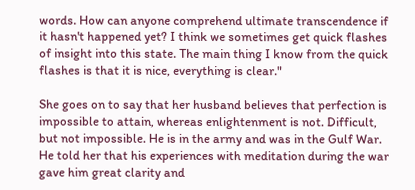words. How can anyone comprehend ultimate transcendence if it hasn't happened yet? I think we sometimes get quick flashes of insight into this state. The main thing I know from the quick flashes is that it is nice, everything is clear."

She goes on to say that her husband believes that perfection is impossible to attain, whereas enlightenment is not. Difficult, but not impossible. He is in the army and was in the Gulf War. He told her that his experiences with meditation during the war gave him great clarity and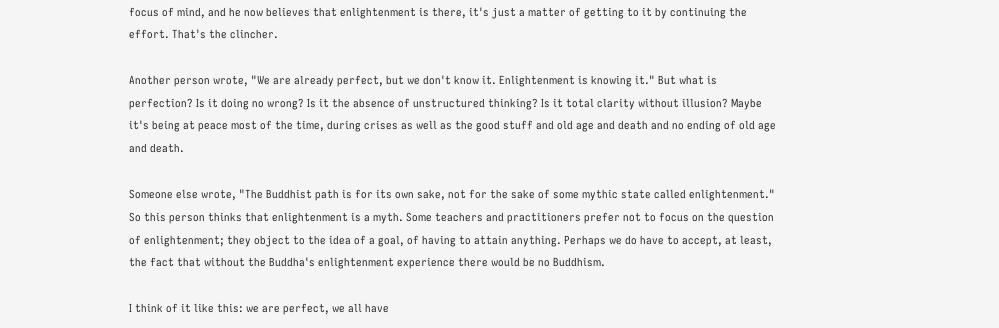focus of mind, and he now believes that enlightenment is there, it's just a matter of getting to it by continuing the effort. That's the clincher.

Another person wrote, "We are already perfect, but we don't know it. Enlightenment is knowing it." But what is perfection? Is it doing no wrong? Is it the absence of unstructured thinking? Is it total clarity without illusion? Maybe it's being at peace most of the time, during crises as well as the good stuff and old age and death and no ending of old age and death.

Someone else wrote, "The Buddhist path is for its own sake, not for the sake of some mythic state called enlightenment." So this person thinks that enlightenment is a myth. Some teachers and practitioners prefer not to focus on the question of enlightenment; they object to the idea of a goal, of having to attain anything. Perhaps we do have to accept, at least, the fact that without the Buddha's enlightenment experience there would be no Buddhism.

I think of it like this: we are perfect, we all have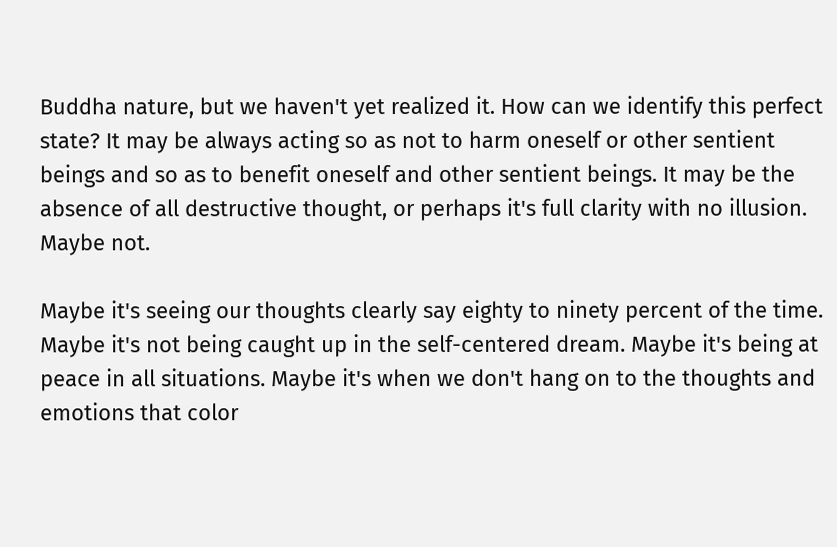Buddha nature, but we haven't yet realized it. How can we identify this perfect state? It may be always acting so as not to harm oneself or other sentient beings and so as to benefit oneself and other sentient beings. It may be the absence of all destructive thought, or perhaps it's full clarity with no illusion. Maybe not.

Maybe it's seeing our thoughts clearly say eighty to ninety percent of the time. Maybe it's not being caught up in the self-centered dream. Maybe it's being at peace in all situations. Maybe it's when we don't hang on to the thoughts and emotions that color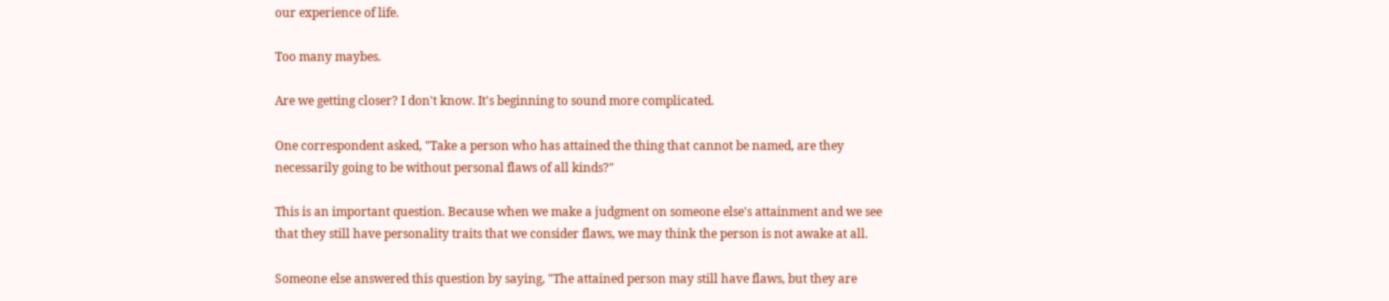our experience of life.

Too many maybes.

Are we getting closer? I don't know. It's beginning to sound more complicated.

One correspondent asked, "Take a person who has attained the thing that cannot be named, are they necessarily going to be without personal flaws of all kinds?"

This is an important question. Because when we make a judgment on someone else's attainment and we see that they still have personality traits that we consider flaws, we may think the person is not awake at all.

Someone else answered this question by saying, "The attained person may still have flaws, but they are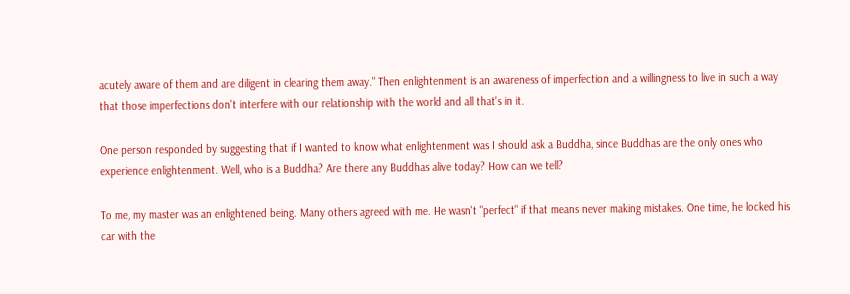acutely aware of them and are diligent in clearing them away." Then enlightenment is an awareness of imperfection and a willingness to live in such a way that those imperfections don't interfere with our relationship with the world and all that's in it.

One person responded by suggesting that if I wanted to know what enlightenment was I should ask a Buddha, since Buddhas are the only ones who experience enlightenment. Well, who is a Buddha? Are there any Buddhas alive today? How can we tell?

To me, my master was an enlightened being. Many others agreed with me. He wasn't "perfect" if that means never making mistakes. One time, he locked his car with the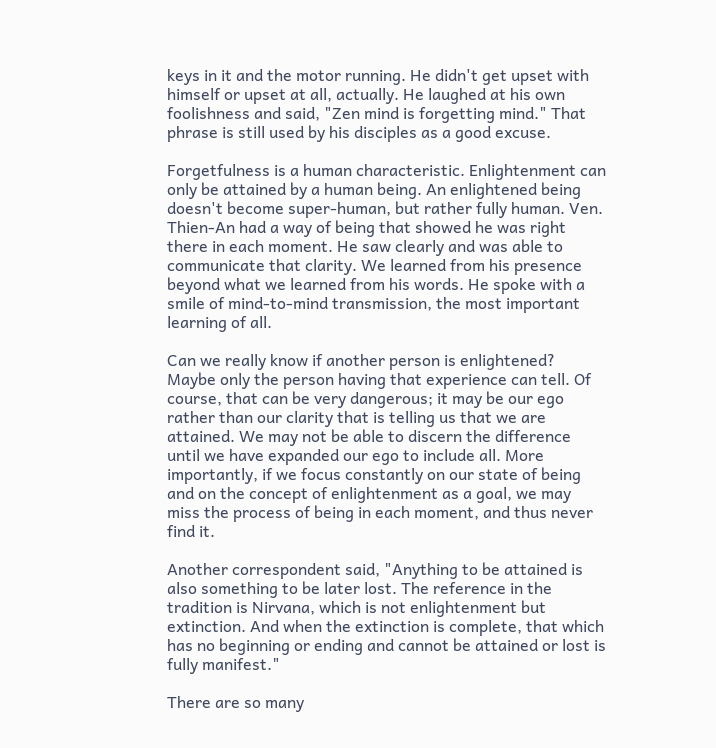keys in it and the motor running. He didn't get upset with himself or upset at all, actually. He laughed at his own foolishness and said, "Zen mind is forgetting mind." That phrase is still used by his disciples as a good excuse.

Forgetfulness is a human characteristic. Enlightenment can only be attained by a human being. An enlightened being doesn't become super-human, but rather fully human. Ven. Thien-An had a way of being that showed he was right there in each moment. He saw clearly and was able to communicate that clarity. We learned from his presence beyond what we learned from his words. He spoke with a smile of mind-to-mind transmission, the most important learning of all.

Can we really know if another person is enlightened? Maybe only the person having that experience can tell. Of course, that can be very dangerous; it may be our ego rather than our clarity that is telling us that we are attained. We may not be able to discern the difference until we have expanded our ego to include all. More importantly, if we focus constantly on our state of being and on the concept of enlightenment as a goal, we may miss the process of being in each moment, and thus never find it.

Another correspondent said, "Anything to be attained is also something to be later lost. The reference in the tradition is Nirvana, which is not enlightenment but extinction. And when the extinction is complete, that which has no beginning or ending and cannot be attained or lost is fully manifest."

There are so many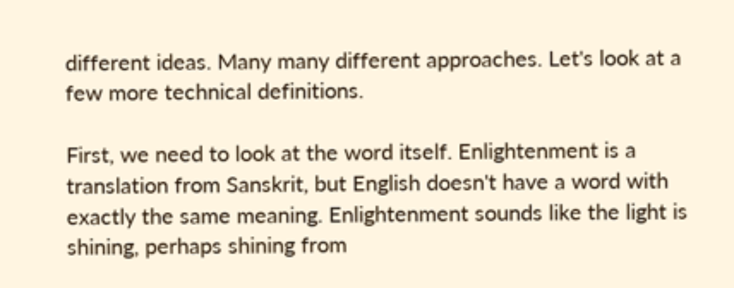different ideas. Many many different approaches. Let's look at a few more technical definitions.

First, we need to look at the word itself. Enlightenment is a translation from Sanskrit, but English doesn't have a word with exactly the same meaning. Enlightenment sounds like the light is shining, perhaps shining from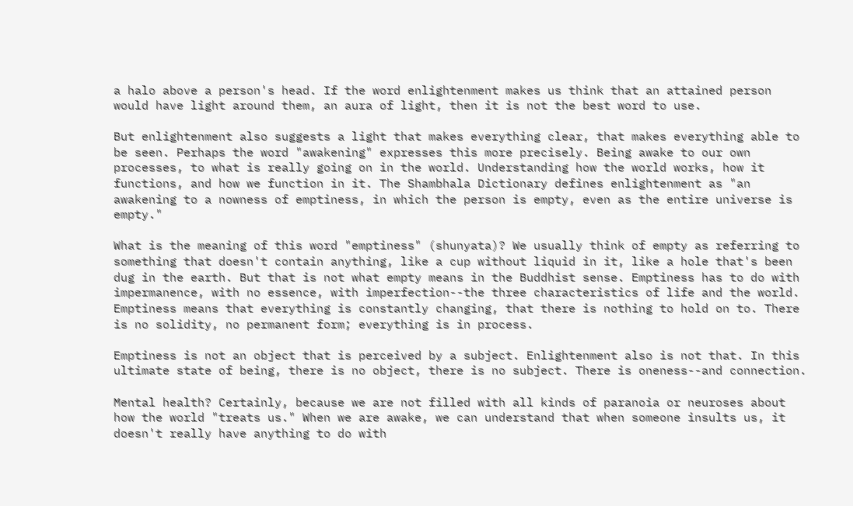a halo above a person's head. If the word enlightenment makes us think that an attained person would have light around them, an aura of light, then it is not the best word to use.

But enlightenment also suggests a light that makes everything clear, that makes everything able to be seen. Perhaps the word "awakening" expresses this more precisely. Being awake to our own processes, to what is really going on in the world. Understanding how the world works, how it functions, and how we function in it. The Shambhala Dictionary defines enlightenment as "an awakening to a nowness of emptiness, in which the person is empty, even as the entire universe is empty."

What is the meaning of this word "emptiness" (shunyata)? We usually think of empty as referring to something that doesn't contain anything, like a cup without liquid in it, like a hole that's been dug in the earth. But that is not what empty means in the Buddhist sense. Emptiness has to do with impermanence, with no essence, with imperfection--the three characteristics of life and the world. Emptiness means that everything is constantly changing, that there is nothing to hold on to. There is no solidity, no permanent form; everything is in process.

Emptiness is not an object that is perceived by a subject. Enlightenment also is not that. In this ultimate state of being, there is no object, there is no subject. There is oneness--and connection.

Mental health? Certainly, because we are not filled with all kinds of paranoia or neuroses about how the world "treats us." When we are awake, we can understand that when someone insults us, it doesn't really have anything to do with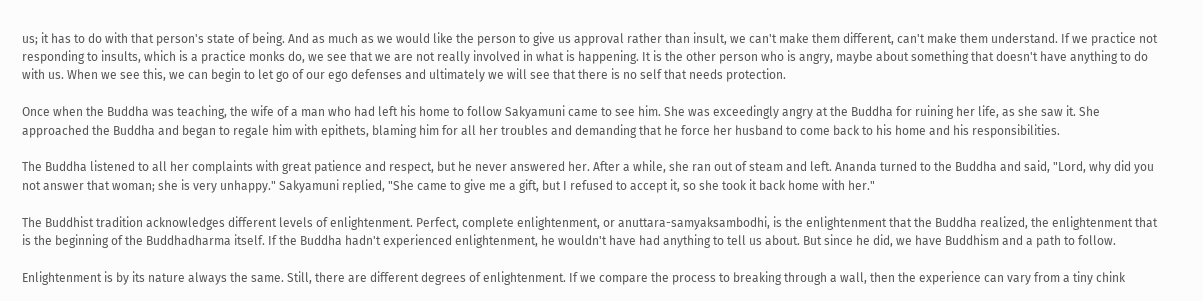us; it has to do with that person's state of being. And as much as we would like the person to give us approval rather than insult, we can't make them different, can't make them understand. If we practice not responding to insults, which is a practice monks do, we see that we are not really involved in what is happening. It is the other person who is angry, maybe about something that doesn't have anything to do with us. When we see this, we can begin to let go of our ego defenses and ultimately we will see that there is no self that needs protection.

Once when the Buddha was teaching, the wife of a man who had left his home to follow Sakyamuni came to see him. She was exceedingly angry at the Buddha for ruining her life, as she saw it. She approached the Buddha and began to regale him with epithets, blaming him for all her troubles and demanding that he force her husband to come back to his home and his responsibilities.

The Buddha listened to all her complaints with great patience and respect, but he never answered her. After a while, she ran out of steam and left. Ananda turned to the Buddha and said, "Lord, why did you not answer that woman; she is very unhappy." Sakyamuni replied, "She came to give me a gift, but I refused to accept it, so she took it back home with her."

The Buddhist tradition acknowledges different levels of enlightenment. Perfect, complete enlightenment, or anuttara-samyaksambodhi, is the enlightenment that the Buddha realized, the enlightenment that is the beginning of the Buddhadharma itself. If the Buddha hadn't experienced enlightenment, he wouldn't have had anything to tell us about. But since he did, we have Buddhism and a path to follow.

Enlightenment is by its nature always the same. Still, there are different degrees of enlightenment. If we compare the process to breaking through a wall, then the experience can vary from a tiny chink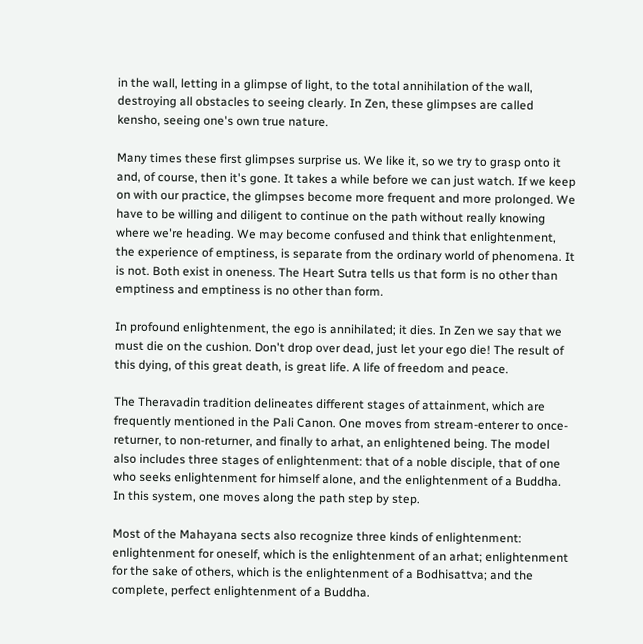in the wall, letting in a glimpse of light, to the total annihilation of the wall, destroying all obstacles to seeing clearly. In Zen, these glimpses are called kensho, seeing one's own true nature.

Many times these first glimpses surprise us. We like it, so we try to grasp onto it and, of course, then it's gone. It takes a while before we can just watch. If we keep on with our practice, the glimpses become more frequent and more prolonged. We have to be willing and diligent to continue on the path without really knowing where we're heading. We may become confused and think that enlightenment, the experience of emptiness, is separate from the ordinary world of phenomena. It is not. Both exist in oneness. The Heart Sutra tells us that form is no other than emptiness and emptiness is no other than form.

In profound enlightenment, the ego is annihilated; it dies. In Zen we say that we must die on the cushion. Don't drop over dead, just let your ego die! The result of this dying, of this great death, is great life. A life of freedom and peace.

The Theravadin tradition delineates different stages of attainment, which are frequently mentioned in the Pali Canon. One moves from stream-enterer to once-returner, to non-returner, and finally to arhat, an enlightened being. The model also includes three stages of enlightenment: that of a noble disciple, that of one who seeks enlightenment for himself alone, and the enlightenment of a Buddha. In this system, one moves along the path step by step.

Most of the Mahayana sects also recognize three kinds of enlightenment: enlightenment for oneself, which is the enlightenment of an arhat; enlightenment for the sake of others, which is the enlightenment of a Bodhisattva; and the complete, perfect enlightenment of a Buddha.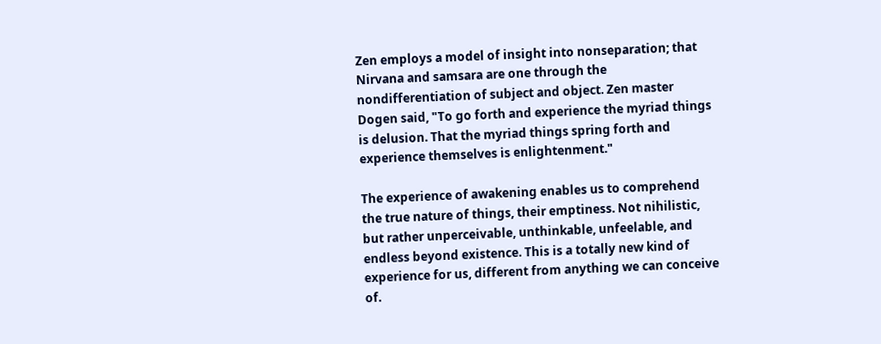Zen employs a model of insight into nonseparation; that Nirvana and samsara are one through the nondifferentiation of subject and object. Zen master Dogen said, "To go forth and experience the myriad things is delusion. That the myriad things spring forth and experience themselves is enlightenment."

The experience of awakening enables us to comprehend the true nature of things, their emptiness. Not nihilistic, but rather unperceivable, unthinkable, unfeelable, and endless beyond existence. This is a totally new kind of experience for us, different from anything we can conceive of.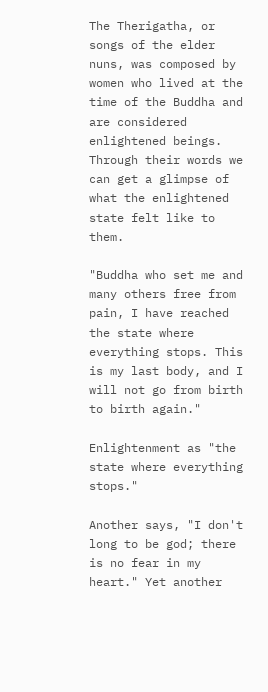The Therigatha, or songs of the elder nuns, was composed by women who lived at the time of the Buddha and are considered enlightened beings. Through their words we can get a glimpse of what the enlightened state felt like to them.

"Buddha who set me and many others free from pain, I have reached the state where everything stops. This is my last body, and I will not go from birth to birth again."

Enlightenment as "the state where everything stops."

Another says, "I don't long to be god; there is no fear in my heart." Yet another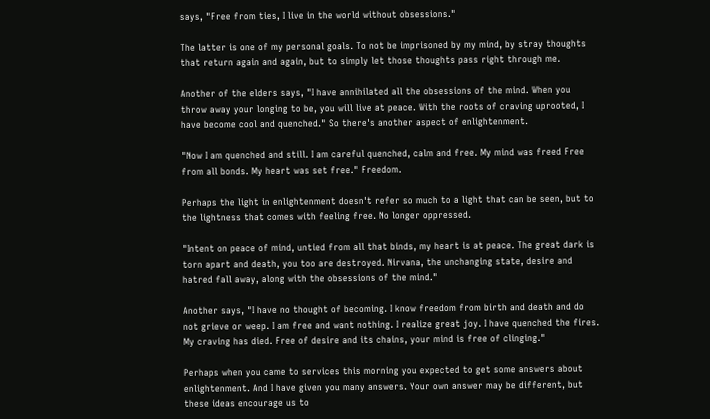says, "Free from ties, I live in the world without obsessions."

The latter is one of my personal goals. To not be imprisoned by my mind, by stray thoughts that return again and again, but to simply let those thoughts pass right through me.

Another of the elders says, "I have annihilated all the obsessions of the mind. When you throw away your longing to be, you will live at peace. With the roots of craving uprooted, I have become cool and quenched." So there's another aspect of enlightenment.

"Now I am quenched and still. I am careful quenched, calm and free. My mind was freed Free from all bonds. My heart was set free." Freedom.

Perhaps the light in enlightenment doesn't refer so much to a light that can be seen, but to the lightness that comes with feeling free. No longer oppressed.

"Intent on peace of mind, untied from all that binds, my heart is at peace. The great dark is torn apart and death, you too are destroyed. Nirvana, the unchanging state, desire and hatred fall away, along with the obsessions of the mind."

Another says, "I have no thought of becoming. I know freedom from birth and death and do not grieve or weep. I am free and want nothing. I realize great joy. I have quenched the fires. My craving has died. Free of desire and its chains, your mind is free of clinging."

Perhaps when you came to services this morning you expected to get some answers about enlightenment. And I have given you many answers. Your own answer may be different, but these ideas encourage us to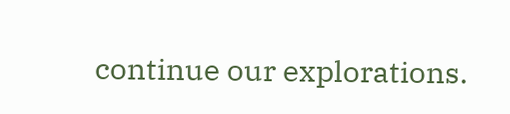continue our explorations.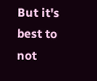But it's best to not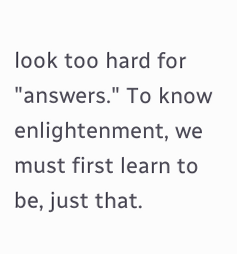look too hard for "answers." To know enlightenment, we must first learn to be, just that.